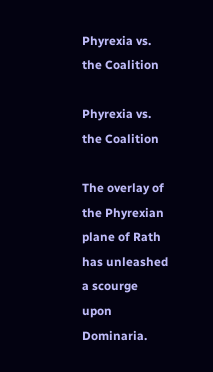Phyrexia vs. the Coalition

Phyrexia vs. the Coalition

The overlay of the Phyrexian plane of Rath has unleashed a scourge upon Dominaria.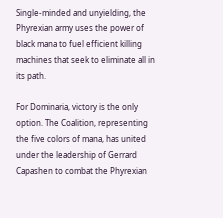Single-minded and unyielding, the Phyrexian army uses the power of black mana to fuel efficient killing machines that seek to eliminate all in its path.

For Dominaria, victory is the only option. The Coalition, representing the five colors of mana, has united under the leadership of Gerrard Capashen to combat the Phyrexian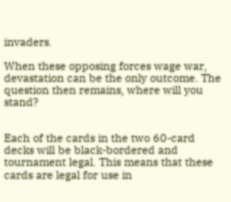invaders.

When these opposing forces wage war, devastation can be the only outcome. The question then remains, where will you stand?


Each of the cards in the two 60-card decks will be black-bordered and tournament legal. This means that these cards are legal for use in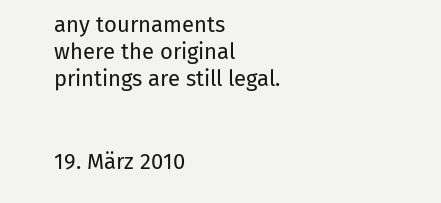any tournaments where the original printings are still legal.


19. März 2010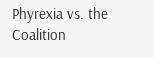Phyrexia vs. the Coalition